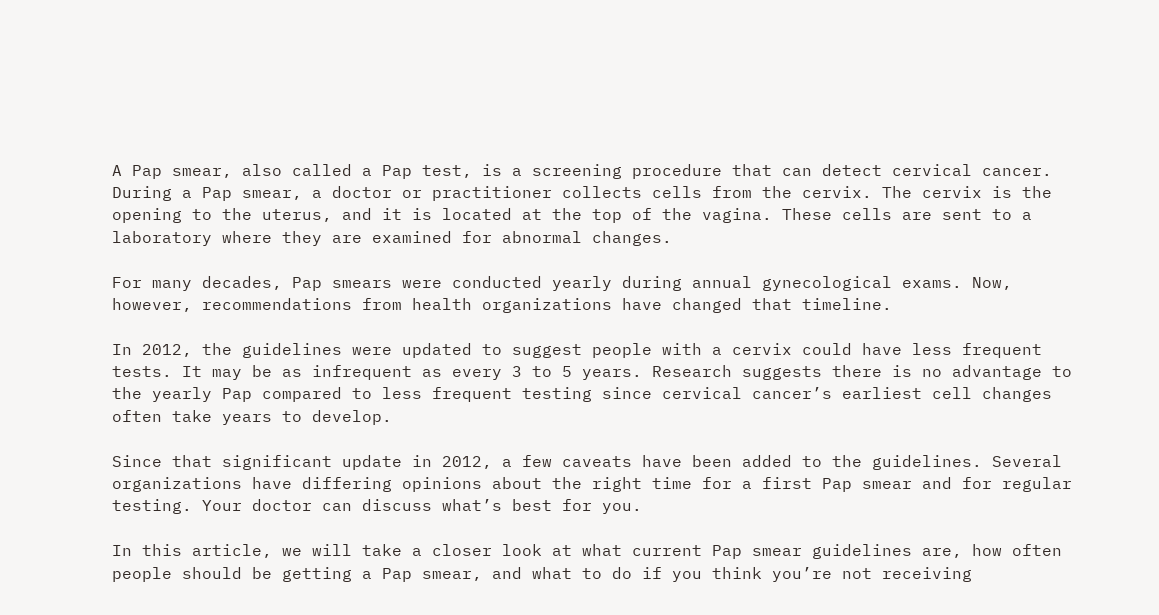A Pap smear, also called a Pap test, is a screening procedure that can detect cervical cancer. During a Pap smear, a doctor or practitioner collects cells from the cervix. The cervix is the opening to the uterus, and it is located at the top of the vagina. These cells are sent to a laboratory where they are examined for abnormal changes.

For many decades, Pap smears were conducted yearly during annual gynecological exams. Now, however, recommendations from health organizations have changed that timeline.

In 2012, the guidelines were updated to suggest people with a cervix could have less frequent tests. It may be as infrequent as every 3 to 5 years. Research suggests there is no advantage to the yearly Pap compared to less frequent testing since cervical cancer’s earliest cell changes often take years to develop.

Since that significant update in 2012, a few caveats have been added to the guidelines. Several organizations have differing opinions about the right time for a first Pap smear and for regular testing. Your doctor can discuss what’s best for you.

In this article, we will take a closer look at what current Pap smear guidelines are, how often people should be getting a Pap smear, and what to do if you think you’re not receiving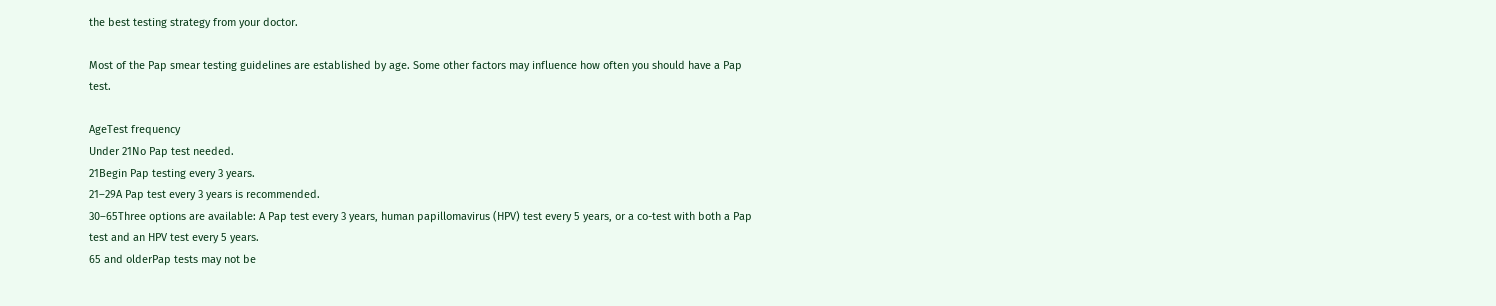the best testing strategy from your doctor.

Most of the Pap smear testing guidelines are established by age. Some other factors may influence how often you should have a Pap test.

AgeTest frequency
Under 21No Pap test needed.
21Begin Pap testing every 3 years.
21–29A Pap test every 3 years is recommended.
30–65Three options are available: A Pap test every 3 years, human papillomavirus (HPV) test every 5 years, or a co-test with both a Pap test and an HPV test every 5 years.
65 and olderPap tests may not be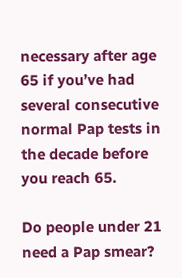necessary after age 65 if you’ve had several consecutive normal Pap tests in the decade before you reach 65.

Do people under 21 need a Pap smear?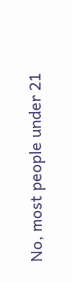No, most people under 21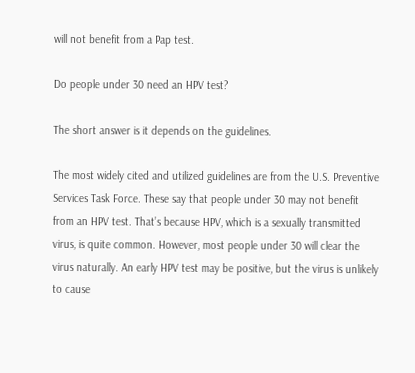will not benefit from a Pap test.

Do people under 30 need an HPV test?

The short answer is it depends on the guidelines.

The most widely cited and utilized guidelines are from the U.S. Preventive Services Task Force. These say that people under 30 may not benefit from an HPV test. That’s because HPV, which is a sexually transmitted virus, is quite common. However, most people under 30 will clear the virus naturally. An early HPV test may be positive, but the virus is unlikely to cause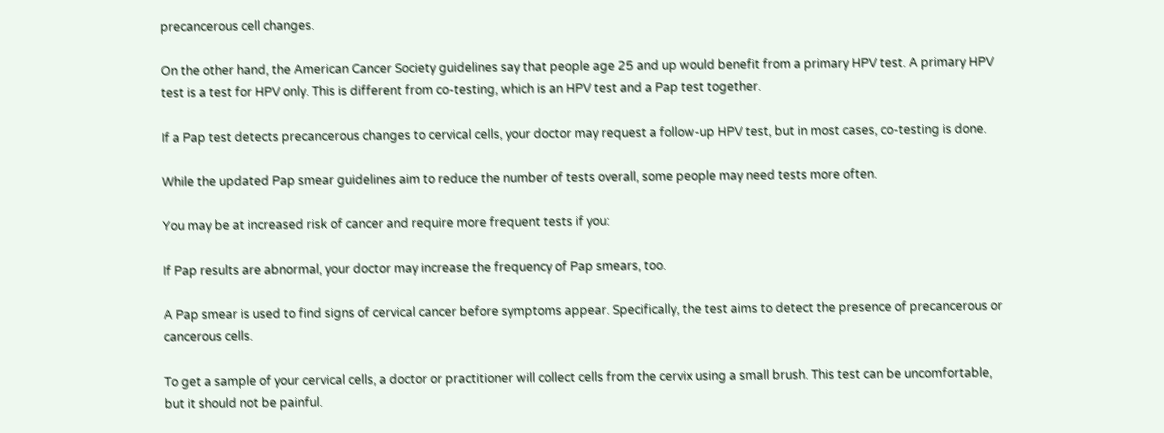precancerous cell changes.

On the other hand, the American Cancer Society guidelines say that people age 25 and up would benefit from a primary HPV test. A primary HPV test is a test for HPV only. This is different from co-testing, which is an HPV test and a Pap test together.

If a Pap test detects precancerous changes to cervical cells, your doctor may request a follow-up HPV test, but in most cases, co-testing is done.

While the updated Pap smear guidelines aim to reduce the number of tests overall, some people may need tests more often.

You may be at increased risk of cancer and require more frequent tests if you:

If Pap results are abnormal, your doctor may increase the frequency of Pap smears, too.

A Pap smear is used to find signs of cervical cancer before symptoms appear. Specifically, the test aims to detect the presence of precancerous or cancerous cells.

To get a sample of your cervical cells, a doctor or practitioner will collect cells from the cervix using a small brush. This test can be uncomfortable, but it should not be painful.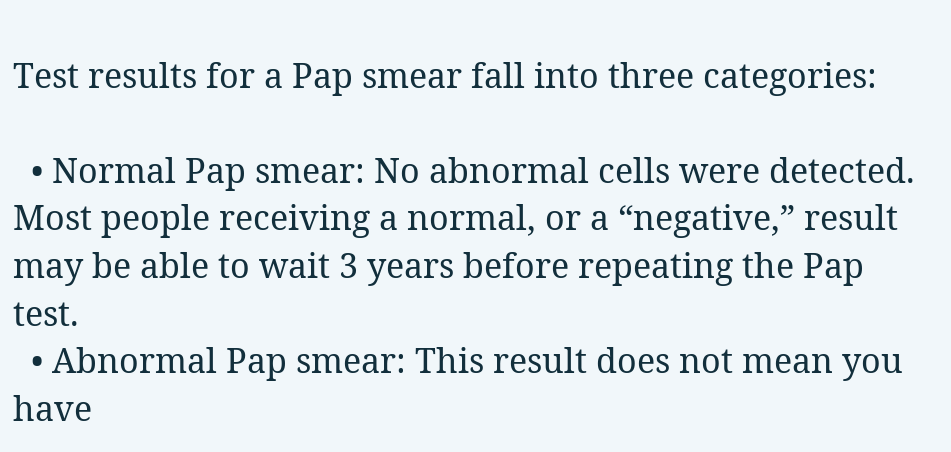Test results for a Pap smear fall into three categories:

  • Normal Pap smear: No abnormal cells were detected. Most people receiving a normal, or a “negative,” result may be able to wait 3 years before repeating the Pap test.
  • Abnormal Pap smear: This result does not mean you have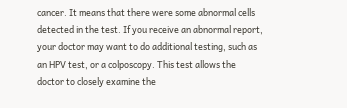cancer. It means that there were some abnormal cells detected in the test. If you receive an abnormal report, your doctor may want to do additional testing, such as an HPV test, or a colposcopy. This test allows the doctor to closely examine the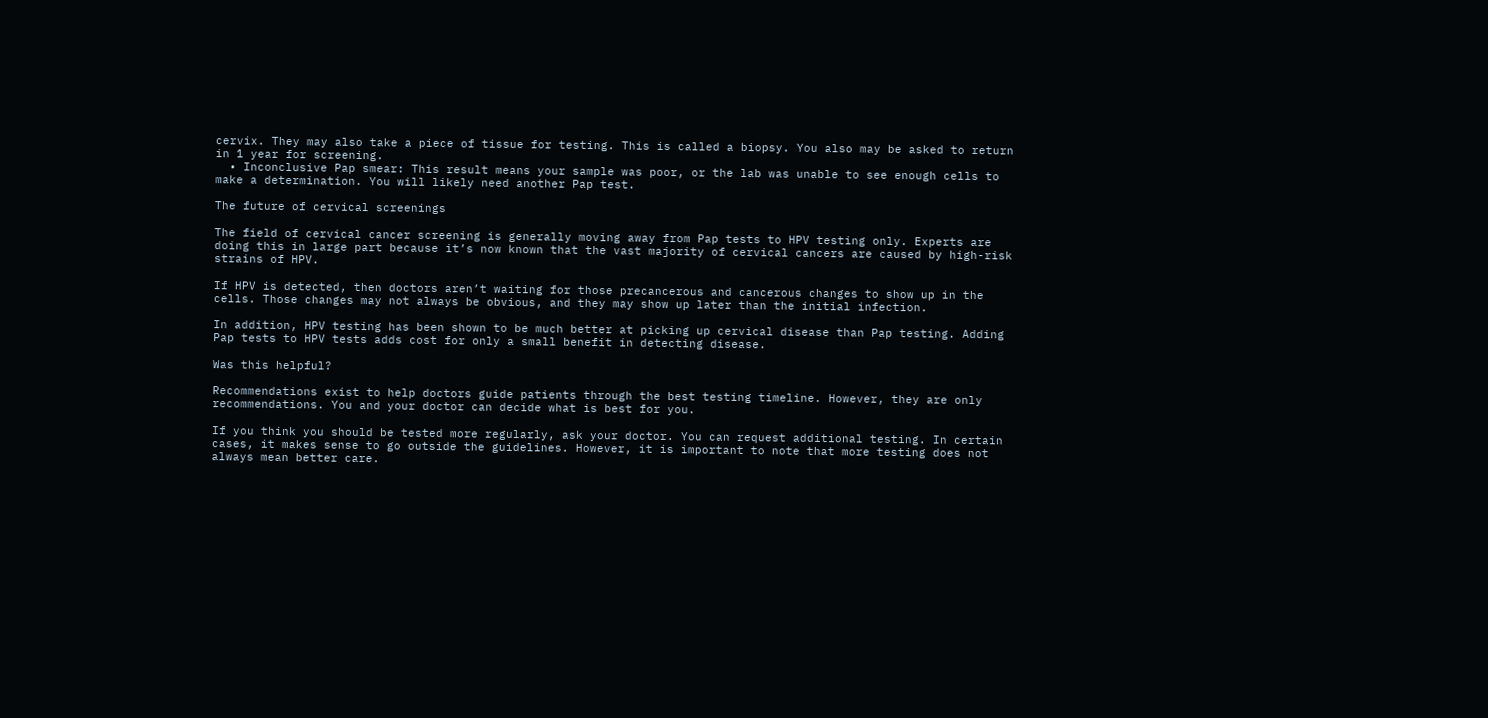cervix. They may also take a piece of tissue for testing. This is called a biopsy. You also may be asked to return in 1 year for screening.
  • Inconclusive Pap smear: This result means your sample was poor, or the lab was unable to see enough cells to make a determination. You will likely need another Pap test.

The future of cervical screenings

The field of cervical cancer screening is generally moving away from Pap tests to HPV testing only. Experts are doing this in large part because it’s now known that the vast majority of cervical cancers are caused by high-risk strains of HPV.

If HPV is detected, then doctors aren’t waiting for those precancerous and cancerous changes to show up in the cells. Those changes may not always be obvious, and they may show up later than the initial infection.

In addition, HPV testing has been shown to be much better at picking up cervical disease than Pap testing. Adding Pap tests to HPV tests adds cost for only a small benefit in detecting disease.

Was this helpful?

Recommendations exist to help doctors guide patients through the best testing timeline. However, they are only recommendations. You and your doctor can decide what is best for you.

If you think you should be tested more regularly, ask your doctor. You can request additional testing. In certain cases, it makes sense to go outside the guidelines. However, it is important to note that more testing does not always mean better care.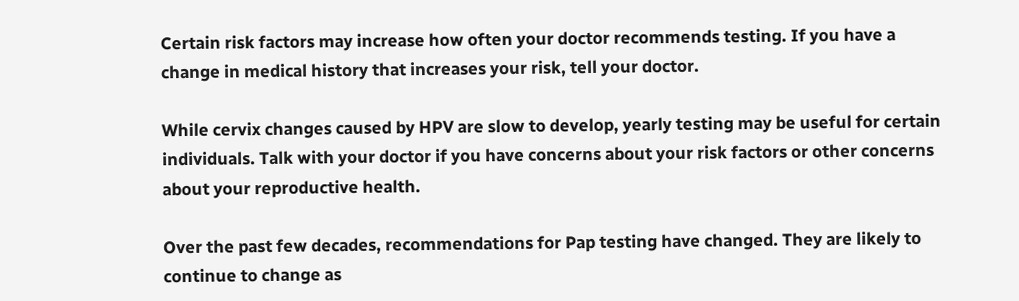Certain risk factors may increase how often your doctor recommends testing. If you have a change in medical history that increases your risk, tell your doctor.

While cervix changes caused by HPV are slow to develop, yearly testing may be useful for certain individuals. Talk with your doctor if you have concerns about your risk factors or other concerns about your reproductive health.

Over the past few decades, recommendations for Pap testing have changed. They are likely to continue to change as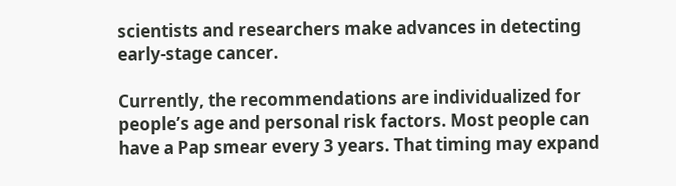scientists and researchers make advances in detecting early-stage cancer.

Currently, the recommendations are individualized for people’s age and personal risk factors. Most people can have a Pap smear every 3 years. That timing may expand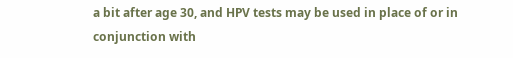a bit after age 30, and HPV tests may be used in place of or in conjunction with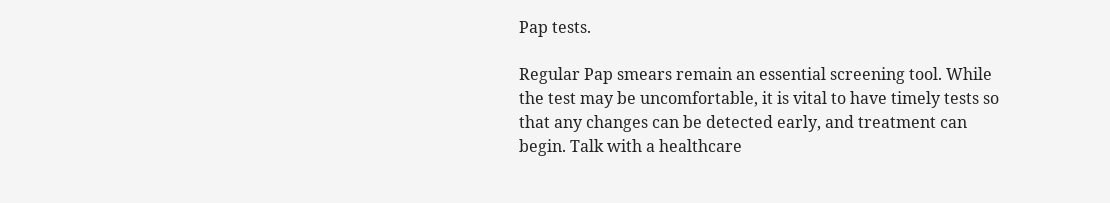Pap tests.

Regular Pap smears remain an essential screening tool. While the test may be uncomfortable, it is vital to have timely tests so that any changes can be detected early, and treatment can begin. Talk with a healthcare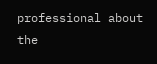professional about the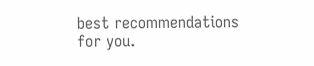best recommendations for you.